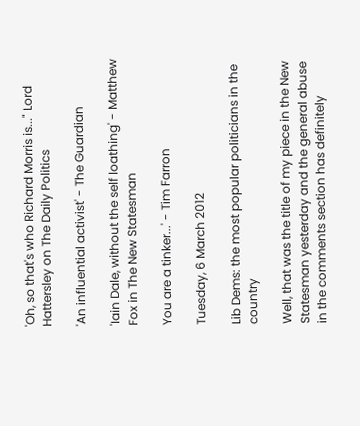'Oh, so that's who Richard Morris is..." Lord Hattersley on The Daily Politics

'An influential activist' - The Guardian

'Iain Dale, without the self loathing' - Matthew Fox in The New Statesman

You are a tinker...' - Tim Farron

Tuesday, 6 March 2012

Lib Dems: the most popular politicians in the country

Well, that was the title of my piece in the New Statesman yesterday and the general abuse in the comments section has definitely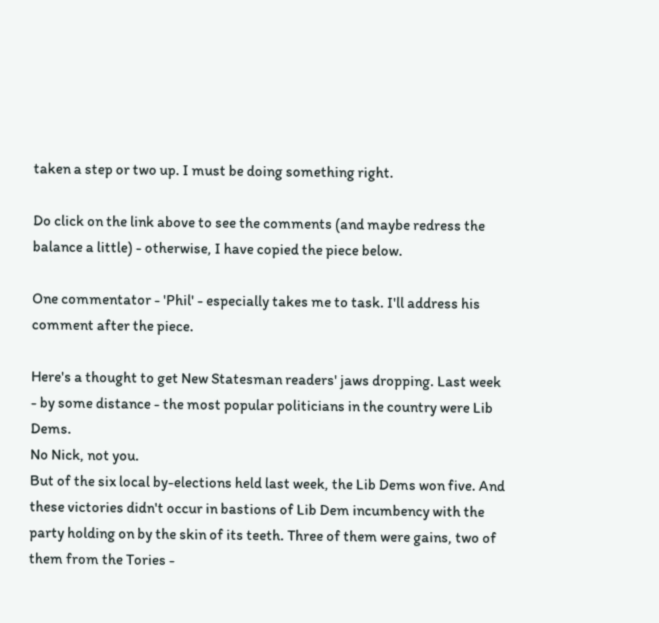taken a step or two up. I must be doing something right.

Do click on the link above to see the comments (and maybe redress the balance a little) - otherwise, I have copied the piece below.

One commentator - 'Phil' - especially takes me to task. I'll address his comment after the piece.

Here's a thought to get New Statesman readers' jaws dropping. Last week - by some distance - the most popular politicians in the country were Lib Dems.
No Nick, not you.
But of the six local by-elections held last week, the Lib Dems won five. And these victories didn't occur in bastions of Lib Dem incumbency with the party holding on by the skin of its teeth. Three of them were gains, two of them from the Tories -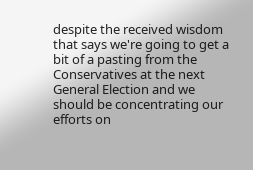despite the received wisdom that says we're going to get a bit of a pasting from the Conservatives at the next General Election and we should be concentrating our efforts on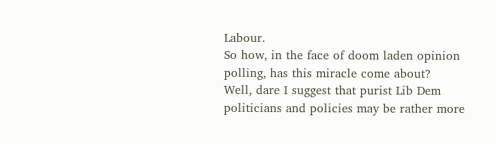Labour.
So how, in the face of doom laden opinion polling, has this miracle come about?
Well, dare I suggest that purist Lib Dem politicians and policies may be rather more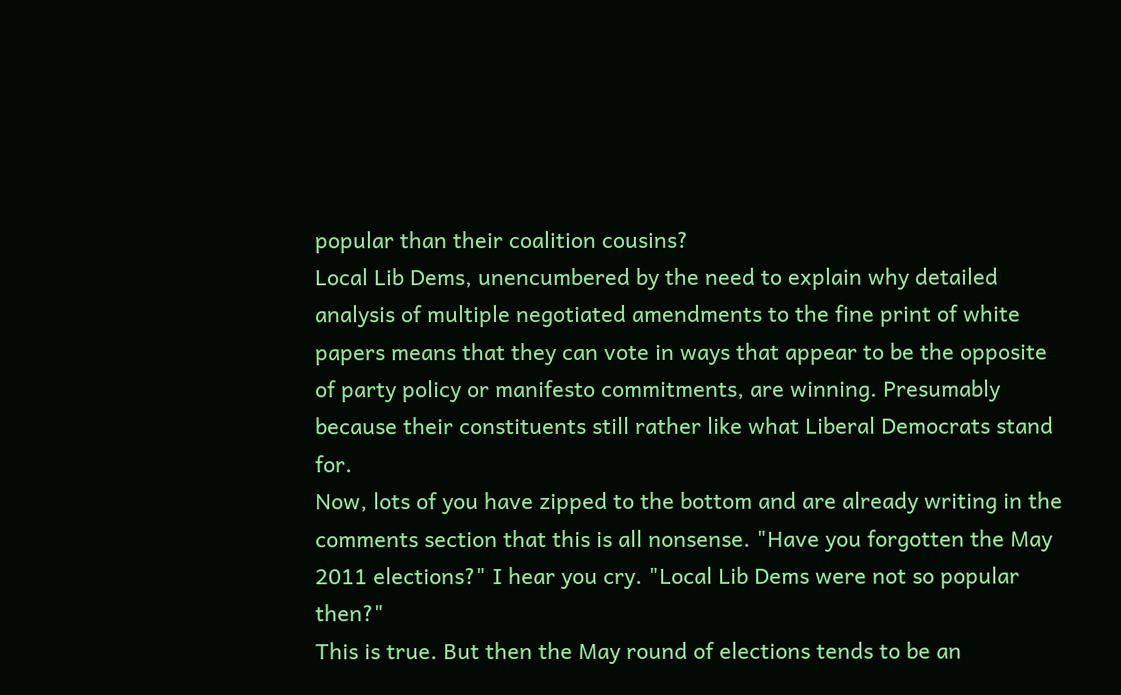popular than their coalition cousins?
Local Lib Dems, unencumbered by the need to explain why detailed analysis of multiple negotiated amendments to the fine print of white papers means that they can vote in ways that appear to be the opposite of party policy or manifesto commitments, are winning. Presumably because their constituents still rather like what Liberal Democrats stand for.
Now, lots of you have zipped to the bottom and are already writing in the comments section that this is all nonsense. "Have you forgotten the May 2011 elections?" I hear you cry. "Local Lib Dems were not so popular then?"
This is true. But then the May round of elections tends to be an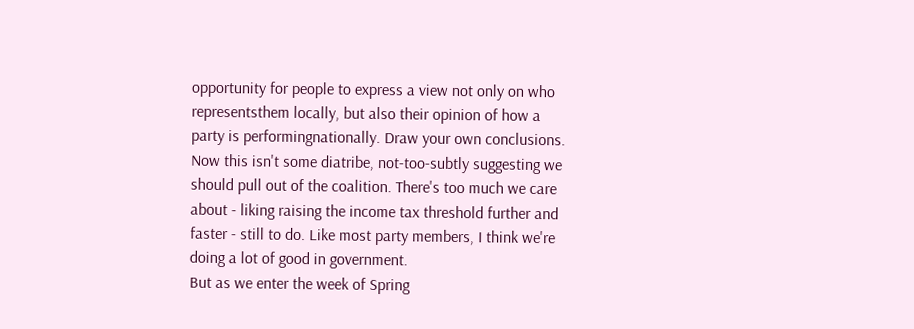opportunity for people to express a view not only on who representsthem locally, but also their opinion of how a party is performingnationally. Draw your own conclusions.
Now this isn't some diatribe, not-too-subtly suggesting we should pull out of the coalition. There's too much we care about - liking raising the income tax threshold further and faster - still to do. Like most party members, I think we're doing a lot of good in government.
But as we enter the week of Spring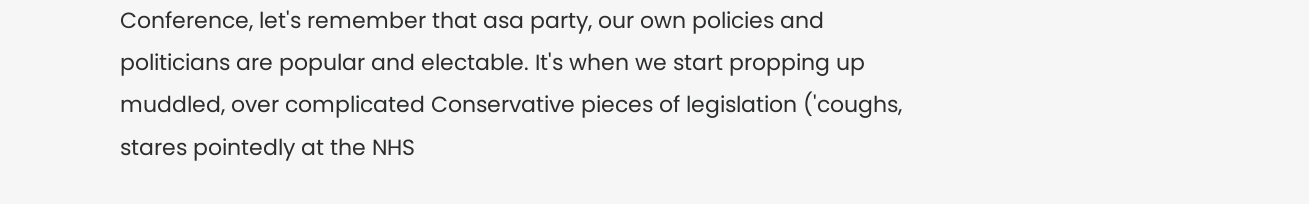Conference, let's remember that asa party, our own policies and politicians are popular and electable. It's when we start propping up muddled, over complicated Conservative pieces of legislation ('coughs, stares pointedly at the NHS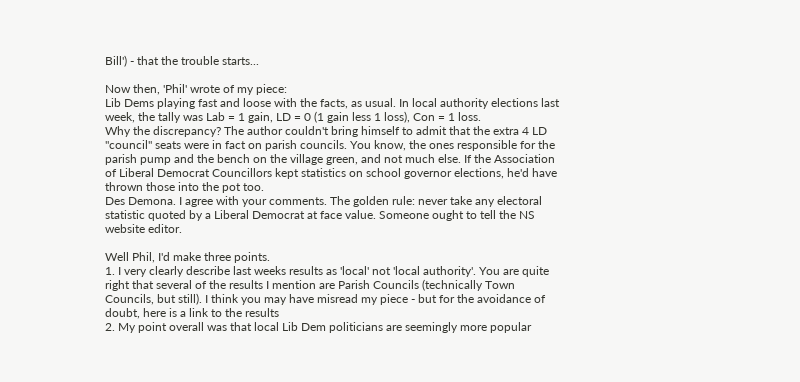Bill') - that the trouble starts...

Now then, 'Phil' wrote of my piece:
Lib Dems playing fast and loose with the facts, as usual. In local authority elections last week, the tally was Lab = 1 gain, LD = 0 (1 gain less 1 loss), Con = 1 loss.
Why the discrepancy? The author couldn't bring himself to admit that the extra 4 LD "council" seats were in fact on parish councils. You know, the ones responsible for the parish pump and the bench on the village green, and not much else. If the Association of Liberal Democrat Councillors kept statistics on school governor elections, he'd have thrown those into the pot too.
Des Demona. I agree with your comments. The golden rule: never take any electoral statistic quoted by a Liberal Democrat at face value. Someone ought to tell the NS website editor.

Well Phil, I'd make three points.
1. I very clearly describe last weeks results as 'local' not 'local authority'. You are quite right that several of the results I mention are Parish Councils (technically Town Councils, but still). I think you may have misread my piece - but for the avoidance of doubt, here is a link to the results
2. My point overall was that local Lib Dem politicians are seemingly more popular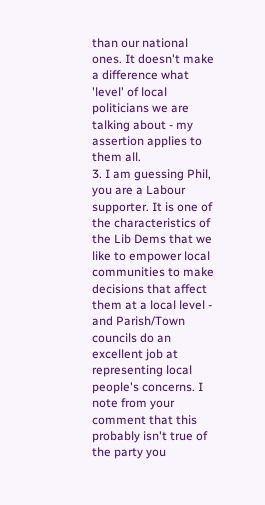than our national ones. It doesn't make a difference what 'level' of local politicians we are talking about - my assertion applies to them all.
3. I am guessing Phil, you are a Labour supporter. It is one of the characteristics of the Lib Dems that we like to empower local communities to make decisions that affect them at a local level - and Parish/Town councils do an excellent job at representing local people's concerns. I note from your comment that this probably isn't true of the party you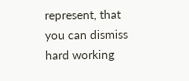represent, that you can dismiss hard working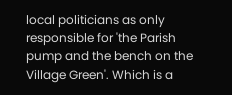local politicians as only responsible for 'the Parish pump and the bench on the Village Green'. Which is a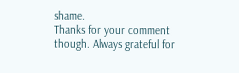shame.
Thanks for your comment though. Always grateful for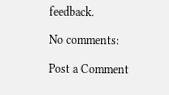feedback.

No comments:

Post a Comment